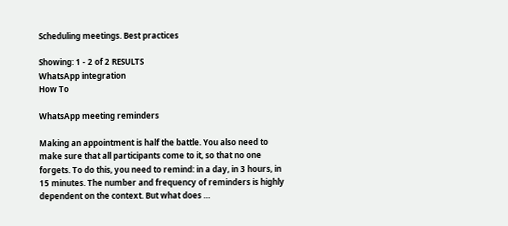Scheduling meetings. Best practices

Showing: 1 - 2 of 2 RESULTS
WhatsApp integration
How To

WhatsApp meeting reminders

Making an appointment is half the battle. You also need to make sure that all participants come to it, so that no one forgets. To do this, you need to remind: in a day, in 3 hours, in 15 minutes. The number and frequency of reminders is highly dependent on the context. But what does …